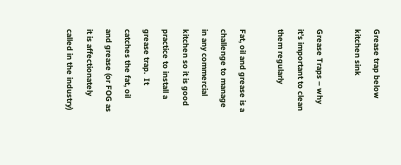Grease trap below kitchen sink

Grease Traps – why it’s important to clean them regularly

Fat, oil and grease is a challenge to manage in any commercial kitchen so it is good practice to install a grease trap.  It catches the fat, oil and grease (or FOG as it is affectionately called in the industry)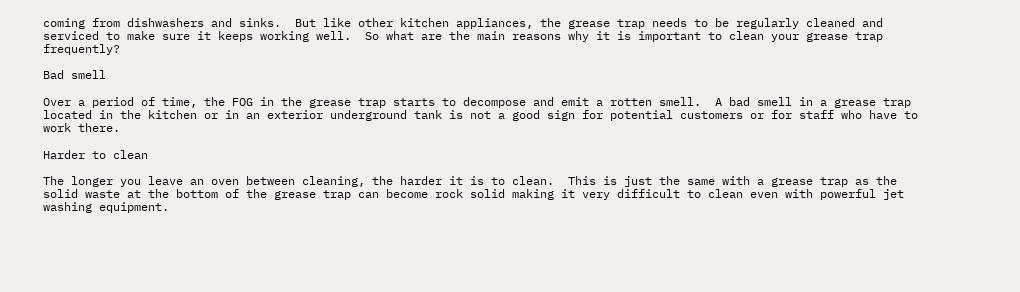coming from dishwashers and sinks.  But like other kitchen appliances, the grease trap needs to be regularly cleaned and serviced to make sure it keeps working well.  So what are the main reasons why it is important to clean your grease trap frequently?

Bad smell

Over a period of time, the FOG in the grease trap starts to decompose and emit a rotten smell.  A bad smell in a grease trap located in the kitchen or in an exterior underground tank is not a good sign for potential customers or for staff who have to work there.

Harder to clean

The longer you leave an oven between cleaning, the harder it is to clean.  This is just the same with a grease trap as the solid waste at the bottom of the grease trap can become rock solid making it very difficult to clean even with powerful jet washing equipment.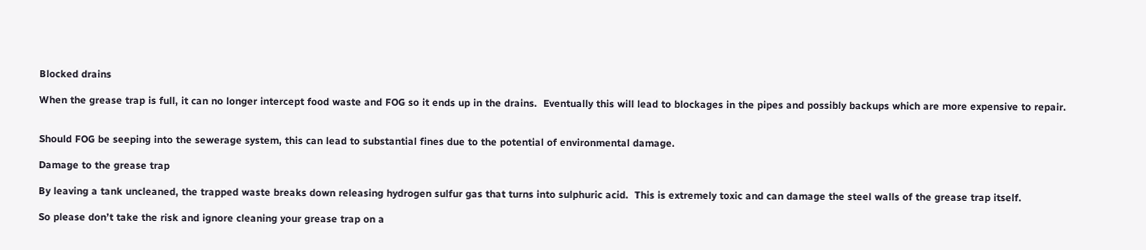Blocked drains

When the grease trap is full, it can no longer intercept food waste and FOG so it ends up in the drains.  Eventually this will lead to blockages in the pipes and possibly backups which are more expensive to repair.


Should FOG be seeping into the sewerage system, this can lead to substantial fines due to the potential of environmental damage.

Damage to the grease trap

By leaving a tank uncleaned, the trapped waste breaks down releasing hydrogen sulfur gas that turns into sulphuric acid.  This is extremely toxic and can damage the steel walls of the grease trap itself.

So please don’t take the risk and ignore cleaning your grease trap on a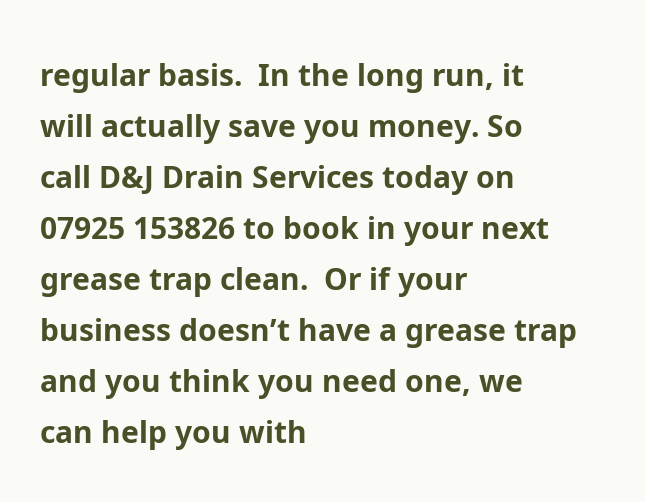regular basis.  In the long run, it will actually save you money. So call D&J Drain Services today on 07925 153826 to book in your next grease trap clean.  Or if your business doesn’t have a grease trap and you think you need one, we can help you with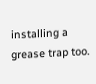installing a grease trap too.